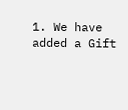1. We have added a Gift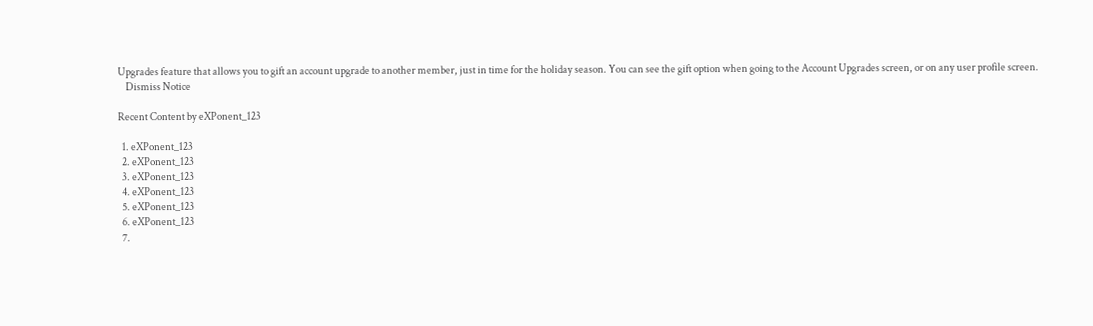Upgrades feature that allows you to gift an account upgrade to another member, just in time for the holiday season. You can see the gift option when going to the Account Upgrades screen, or on any user profile screen.
    Dismiss Notice

Recent Content by eXPonent_123

  1. eXPonent_123
  2. eXPonent_123
  3. eXPonent_123
  4. eXPonent_123
  5. eXPonent_123
  6. eXPonent_123
  7.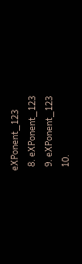eXPonent_123
  8. eXPonent_123
  9. eXPonent_123
  10.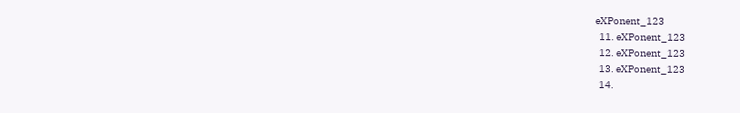eXPonent_123
  11. eXPonent_123
  12. eXPonent_123
  13. eXPonent_123
  14.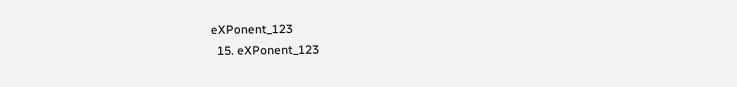eXPonent_123
  15. eXPonent_123